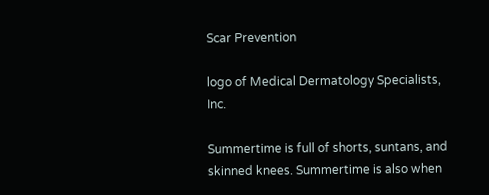Scar Prevention

logo of Medical Dermatology Specialists, Inc.

Summertime is full of shorts, suntans, and skinned knees. Summertime is also when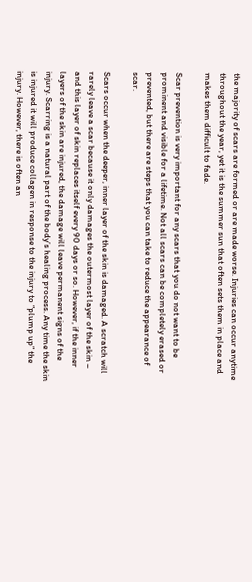the majority of scars are formed or are made worse. Injuries can occur anytime throughout the year, yet it is the summer sun that often sets them in place and makes them difficult to fade.

Scar prevention is very important for any scars that you do not want to be prominent and visible for a lifetime. Not all scars can be completely erased or prevented, but there are steps that you can take to reduce the appearance of scar.

Scars occur when the deeper, inner layer of the skin is damaged. A scratch will rarely leave a scar because it only damages the outermost layer of the skin – and this layer of skin replaces itself every 90 days or so. However, if the inner layers of the skin are injured, the damage will leave permanent signs of the injury. Scarring is a natural part of the body’s healing process. Any time the skin is injured it will produce collagen in response to the injury to “plump up” the injury. However, there is often an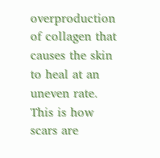overproduction of collagen that causes the skin to heal at an uneven rate. This is how scars are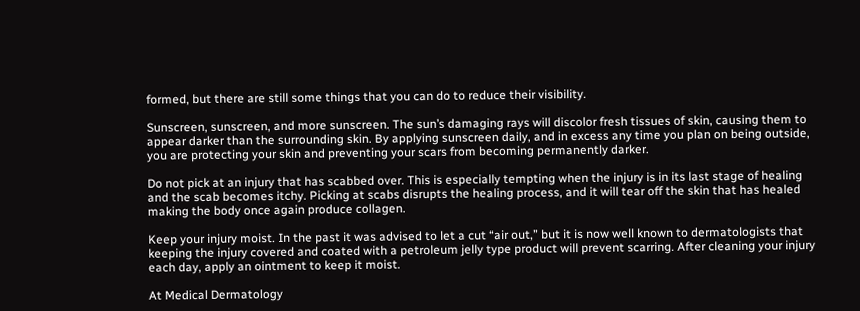formed, but there are still some things that you can do to reduce their visibility.

Sunscreen, sunscreen, and more sunscreen. The sun’s damaging rays will discolor fresh tissues of skin, causing them to appear darker than the surrounding skin. By applying sunscreen daily, and in excess any time you plan on being outside, you are protecting your skin and preventing your scars from becoming permanently darker.

Do not pick at an injury that has scabbed over. This is especially tempting when the injury is in its last stage of healing and the scab becomes itchy. Picking at scabs disrupts the healing process, and it will tear off the skin that has healed making the body once again produce collagen.

Keep your injury moist. In the past it was advised to let a cut “air out,” but it is now well known to dermatologists that keeping the injury covered and coated with a petroleum jelly type product will prevent scarring. After cleaning your injury each day, apply an ointment to keep it moist.

At Medical Dermatology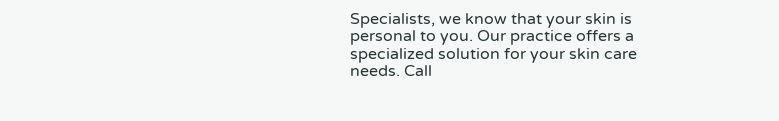Specialists, we know that your skin is personal to you. Our practice offers a specialized solution for your skin care needs. Call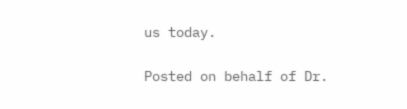us today.

Posted on behalf of Dr.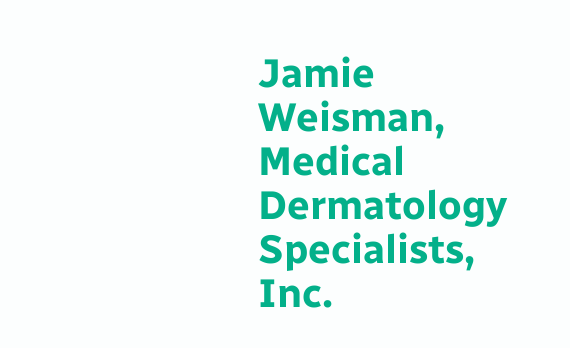Jamie Weisman, Medical Dermatology Specialists, Inc.